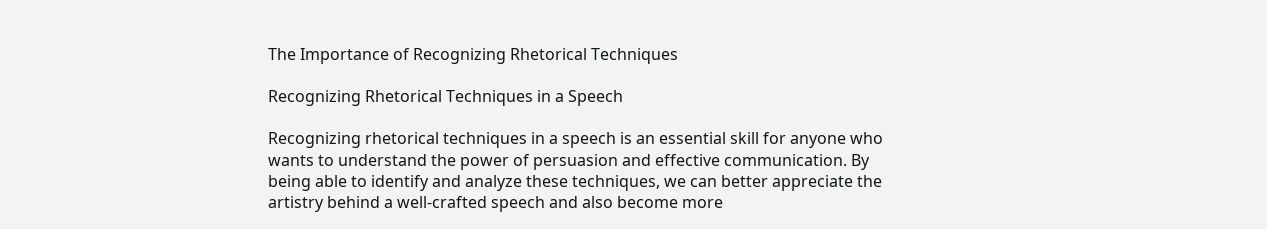The Importance of Recognizing Rhetorical Techniques

Recognizing Rhetorical Techniques in a Speech

Recognizing rhetorical techniques in a speech is an essential skill for anyone who wants to understand the power of persuasion and effective communication. By being able to identify and analyze these techniques, we can better appreciate the artistry behind a well-crafted speech and also become more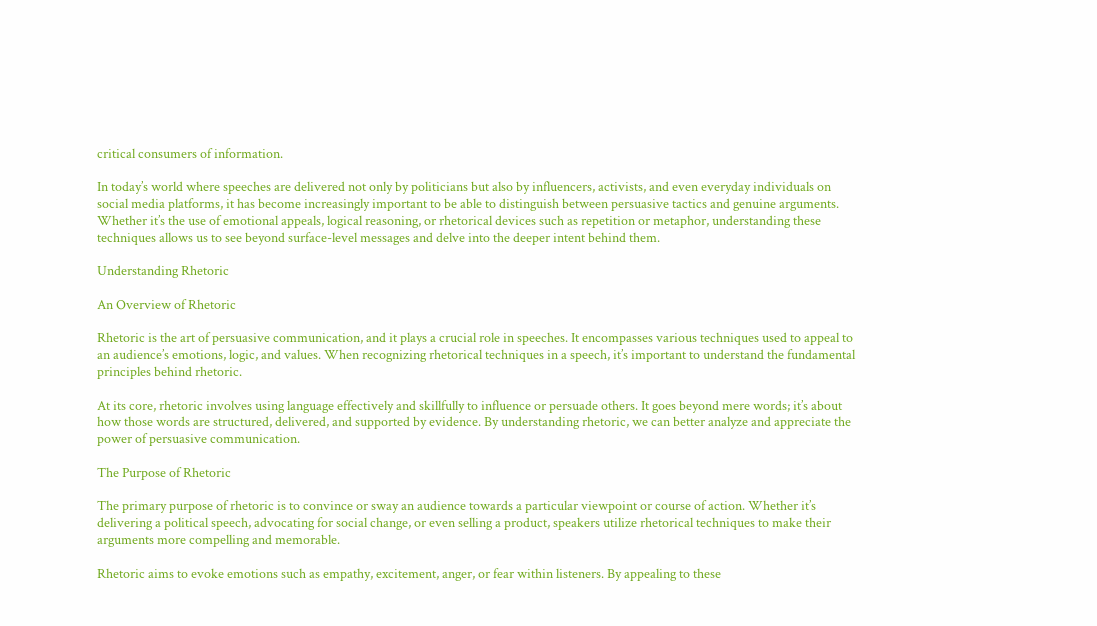critical consumers of information.

In today’s world where speeches are delivered not only by politicians but also by influencers, activists, and even everyday individuals on social media platforms, it has become increasingly important to be able to distinguish between persuasive tactics and genuine arguments. Whether it’s the use of emotional appeals, logical reasoning, or rhetorical devices such as repetition or metaphor, understanding these techniques allows us to see beyond surface-level messages and delve into the deeper intent behind them.

Understanding Rhetoric

An Overview of Rhetoric

Rhetoric is the art of persuasive communication, and it plays a crucial role in speeches. It encompasses various techniques used to appeal to an audience’s emotions, logic, and values. When recognizing rhetorical techniques in a speech, it’s important to understand the fundamental principles behind rhetoric.

At its core, rhetoric involves using language effectively and skillfully to influence or persuade others. It goes beyond mere words; it’s about how those words are structured, delivered, and supported by evidence. By understanding rhetoric, we can better analyze and appreciate the power of persuasive communication.

The Purpose of Rhetoric

The primary purpose of rhetoric is to convince or sway an audience towards a particular viewpoint or course of action. Whether it’s delivering a political speech, advocating for social change, or even selling a product, speakers utilize rhetorical techniques to make their arguments more compelling and memorable.

Rhetoric aims to evoke emotions such as empathy, excitement, anger, or fear within listeners. By appealing to these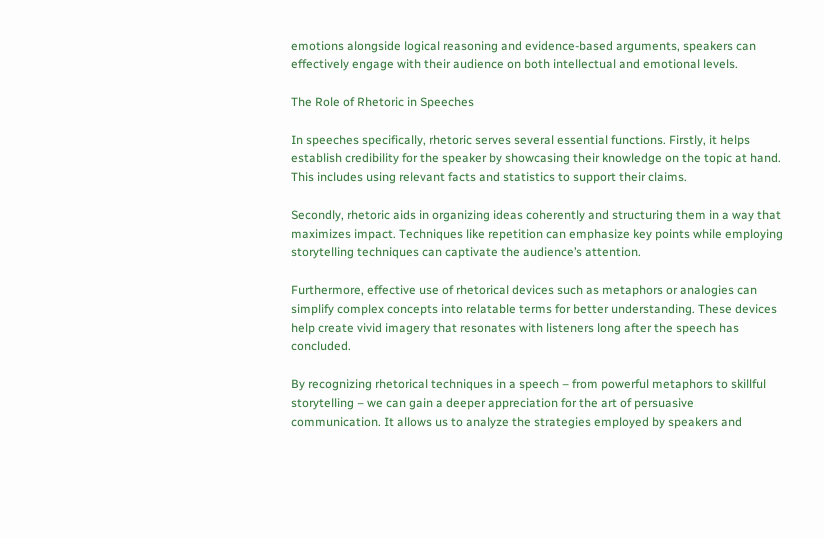emotions alongside logical reasoning and evidence-based arguments, speakers can effectively engage with their audience on both intellectual and emotional levels.

The Role of Rhetoric in Speeches

In speeches specifically, rhetoric serves several essential functions. Firstly, it helps establish credibility for the speaker by showcasing their knowledge on the topic at hand. This includes using relevant facts and statistics to support their claims.

Secondly, rhetoric aids in organizing ideas coherently and structuring them in a way that maximizes impact. Techniques like repetition can emphasize key points while employing storytelling techniques can captivate the audience’s attention.

Furthermore, effective use of rhetorical devices such as metaphors or analogies can simplify complex concepts into relatable terms for better understanding. These devices help create vivid imagery that resonates with listeners long after the speech has concluded.

By recognizing rhetorical techniques in a speech – from powerful metaphors to skillful storytelling – we can gain a deeper appreciation for the art of persuasive communication. It allows us to analyze the strategies employed by speakers and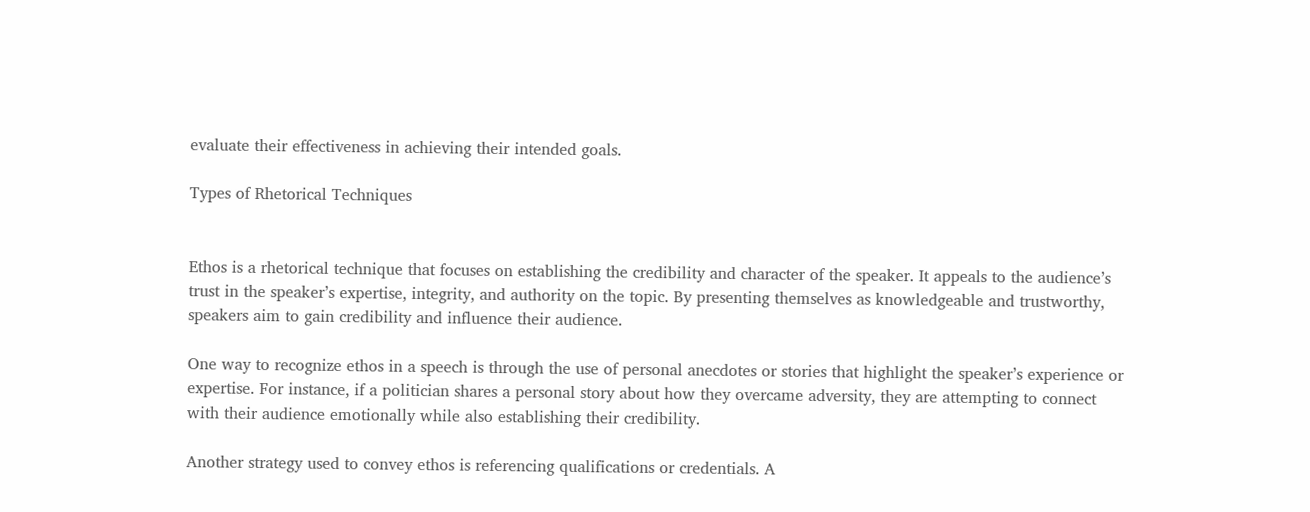evaluate their effectiveness in achieving their intended goals.

Types of Rhetorical Techniques


Ethos is a rhetorical technique that focuses on establishing the credibility and character of the speaker. It appeals to the audience’s trust in the speaker’s expertise, integrity, and authority on the topic. By presenting themselves as knowledgeable and trustworthy, speakers aim to gain credibility and influence their audience.

One way to recognize ethos in a speech is through the use of personal anecdotes or stories that highlight the speaker’s experience or expertise. For instance, if a politician shares a personal story about how they overcame adversity, they are attempting to connect with their audience emotionally while also establishing their credibility.

Another strategy used to convey ethos is referencing qualifications or credentials. A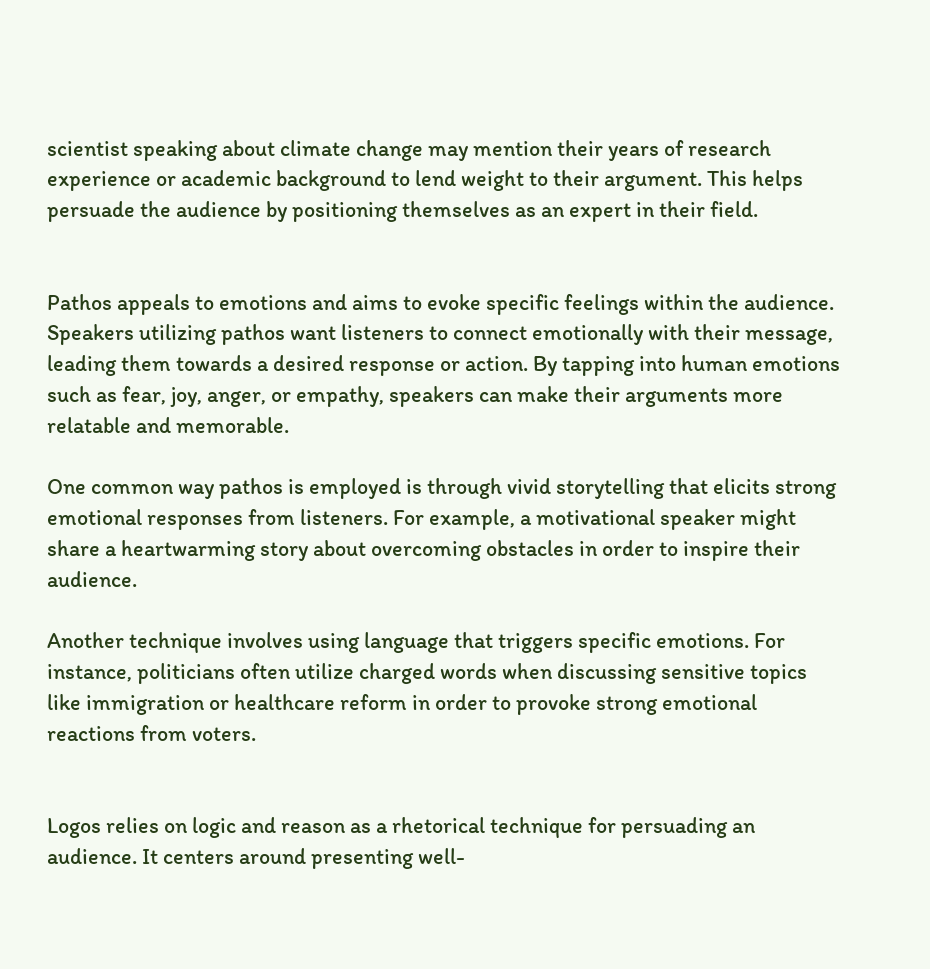scientist speaking about climate change may mention their years of research experience or academic background to lend weight to their argument. This helps persuade the audience by positioning themselves as an expert in their field.


Pathos appeals to emotions and aims to evoke specific feelings within the audience. Speakers utilizing pathos want listeners to connect emotionally with their message, leading them towards a desired response or action. By tapping into human emotions such as fear, joy, anger, or empathy, speakers can make their arguments more relatable and memorable.

One common way pathos is employed is through vivid storytelling that elicits strong emotional responses from listeners. For example, a motivational speaker might share a heartwarming story about overcoming obstacles in order to inspire their audience.

Another technique involves using language that triggers specific emotions. For instance, politicians often utilize charged words when discussing sensitive topics like immigration or healthcare reform in order to provoke strong emotional reactions from voters.


Logos relies on logic and reason as a rhetorical technique for persuading an audience. It centers around presenting well-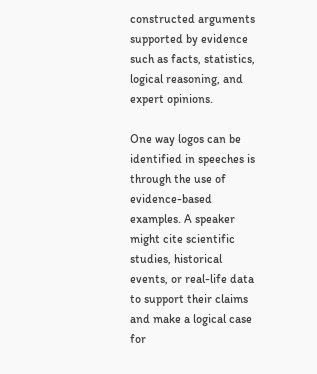constructed arguments supported by evidence such as facts, statistics, logical reasoning, and expert opinions.

One way logos can be identified in speeches is through the use of evidence-based examples. A speaker might cite scientific studies, historical events, or real-life data to support their claims and make a logical case for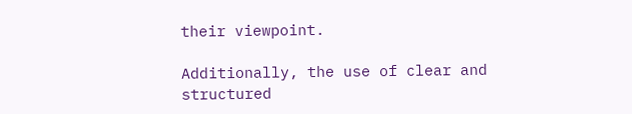their viewpoint.

Additionally, the use of clear and structured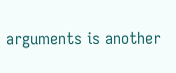arguments is another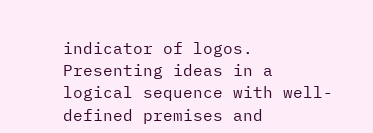indicator of logos. Presenting ideas in a logical sequence with well-defined premises and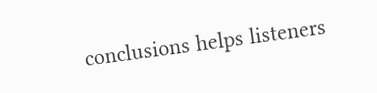conclusions helps listeners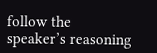follow the speaker’s reasoning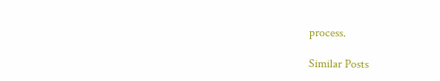process.

Similar Posts